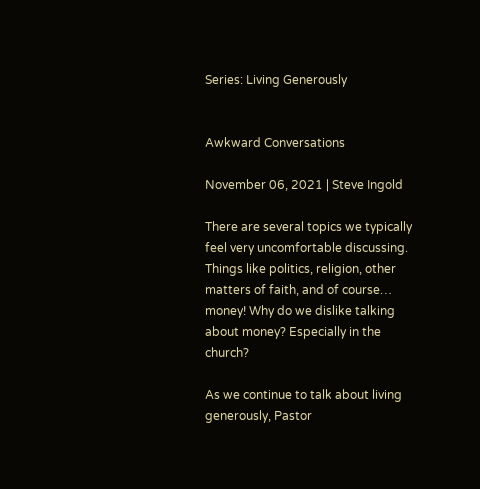Series: Living Generously


Awkward Conversations

November 06, 2021 | Steve Ingold

There are several topics we typically feel very uncomfortable discussing. Things like politics, religion, other matters of faith, and of course… money! Why do we dislike talking about money? Especially in the church?

As we continue to talk about living generously, Pastor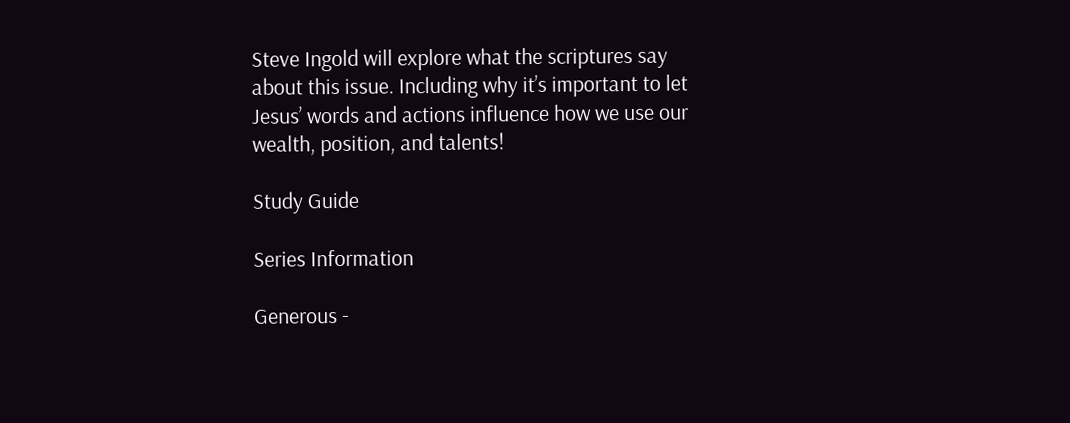Steve Ingold will explore what the scriptures say about this issue. Including why it’s important to let Jesus’ words and actions influence how we use our wealth, position, and talents!

Study Guide

Series Information

Generous -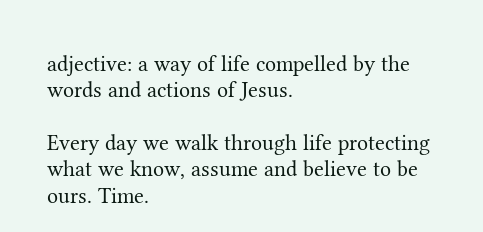adjective: a way of life compelled by the words and actions of Jesus.

Every day we walk through life protecting what we know, assume and believe to be ours. Time.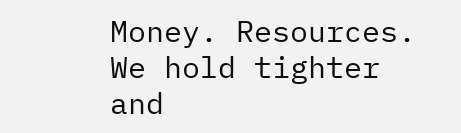Money. Resources. We hold tighter and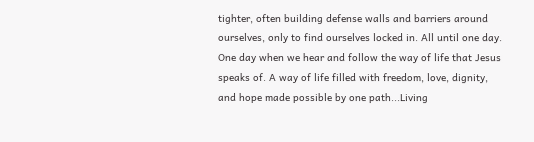tighter, often building defense walls and barriers around ourselves, only to find ourselves locked in. All until one day. One day when we hear and follow the way of life that Jesus speaks of. A way of life filled with freedom, love, dignity, and hope made possible by one path...Living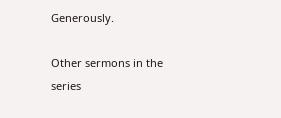Generously.

Other sermons in the series